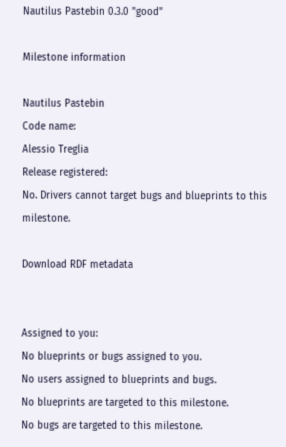Nautilus Pastebin 0.3.0 "good"

Milestone information

Nautilus Pastebin
Code name:
Alessio Treglia
Release registered:
No. Drivers cannot target bugs and blueprints to this milestone.

Download RDF metadata


Assigned to you:
No blueprints or bugs assigned to you.
No users assigned to blueprints and bugs.
No blueprints are targeted to this milestone.
No bugs are targeted to this milestone.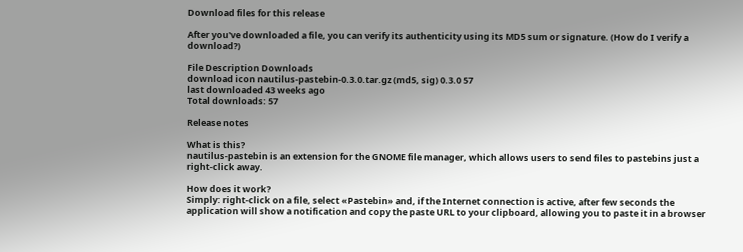Download files for this release

After you've downloaded a file, you can verify its authenticity using its MD5 sum or signature. (How do I verify a download?)

File Description Downloads
download icon nautilus-pastebin-0.3.0.tar.gz (md5, sig) 0.3.0 57
last downloaded 43 weeks ago
Total downloads: 57

Release notes

What is this?
nautilus-pastebin is an extension for the GNOME file manager, which allows users to send files to pastebins just a right-click away.

How does it work?
Simply: right-click on a file, select «Pastebin» and, if the Internet connection is active, after few seconds the application will show a notification and copy the paste URL to your clipboard, allowing you to paste it in a browser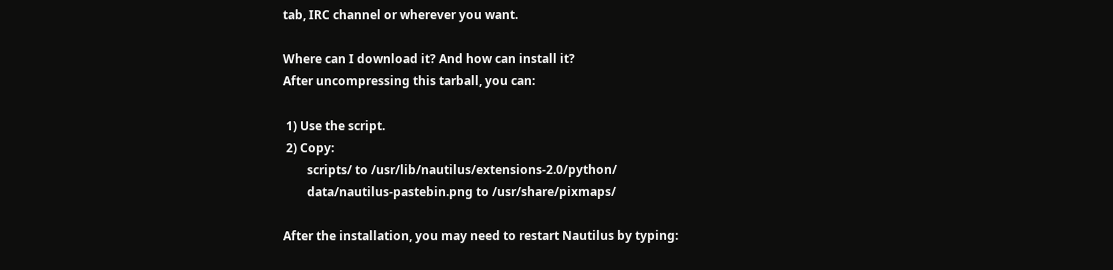tab, IRC channel or wherever you want.

Where can I download it? And how can install it?
After uncompressing this tarball, you can:

 1) Use the script.
 2) Copy:
        scripts/ to /usr/lib/nautilus/extensions-2.0/python/
        data/nautilus-pastebin.png to /usr/share/pixmaps/

After the installation, you may need to restart Nautilus by typing: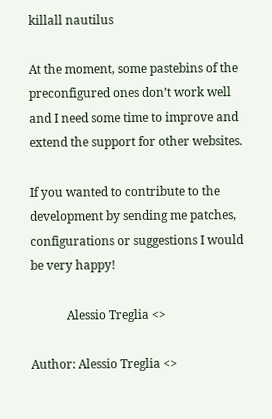killall nautilus

At the moment, some pastebins of the preconfigured ones don’t work well and I need some time to improve and extend the support for other websites.

If you wanted to contribute to the development by sending me patches, configurations or suggestions I would be very happy!

            Alessio Treglia <>

Author: Alessio Treglia <>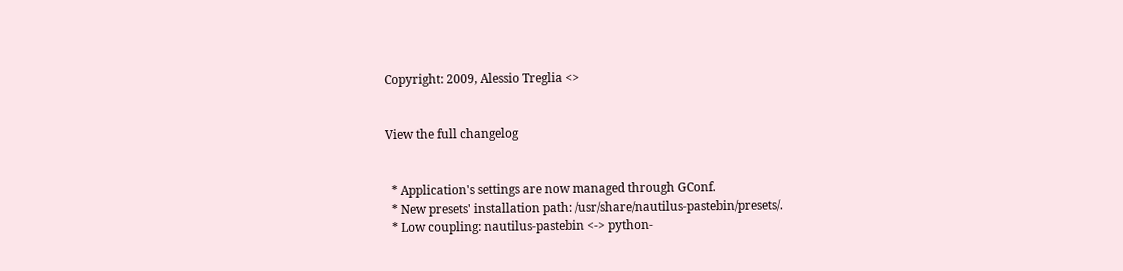Copyright: 2009, Alessio Treglia <>


View the full changelog


  * Application's settings are now managed through GConf.
  * New presets' installation path: /usr/share/nautilus-pastebin/presets/.
  * Low coupling: nautilus-pastebin <-> python-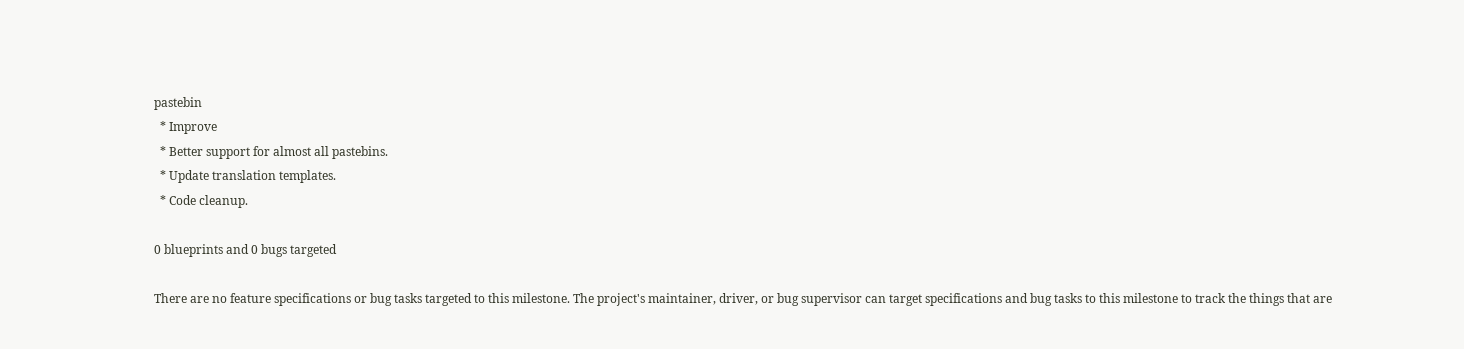pastebin
  * Improve
  * Better support for almost all pastebins.
  * Update translation templates.
  * Code cleanup.

0 blueprints and 0 bugs targeted

There are no feature specifications or bug tasks targeted to this milestone. The project's maintainer, driver, or bug supervisor can target specifications and bug tasks to this milestone to track the things that are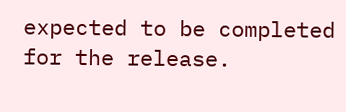expected to be completed for the release.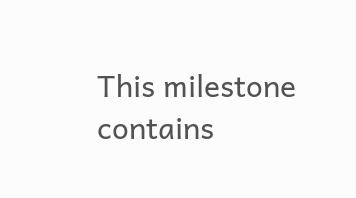This milestone contains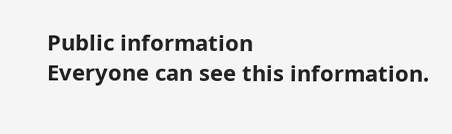Public information
Everyone can see this information.